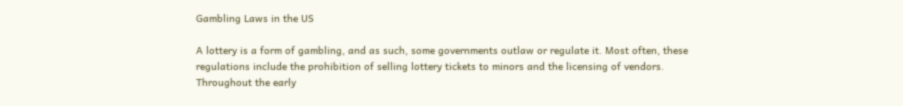Gambling Laws in the US

A lottery is a form of gambling, and as such, some governments outlaw or regulate it. Most often, these regulations include the prohibition of selling lottery tickets to minors and the licensing of vendors. Throughout the early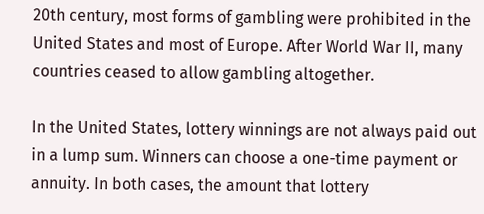20th century, most forms of gambling were prohibited in the United States and most of Europe. After World War II, many countries ceased to allow gambling altogether.

In the United States, lottery winnings are not always paid out in a lump sum. Winners can choose a one-time payment or annuity. In both cases, the amount that lottery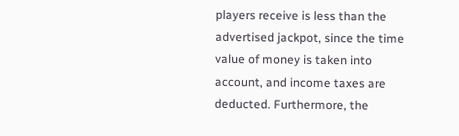players receive is less than the advertised jackpot, since the time value of money is taken into account, and income taxes are deducted. Furthermore, the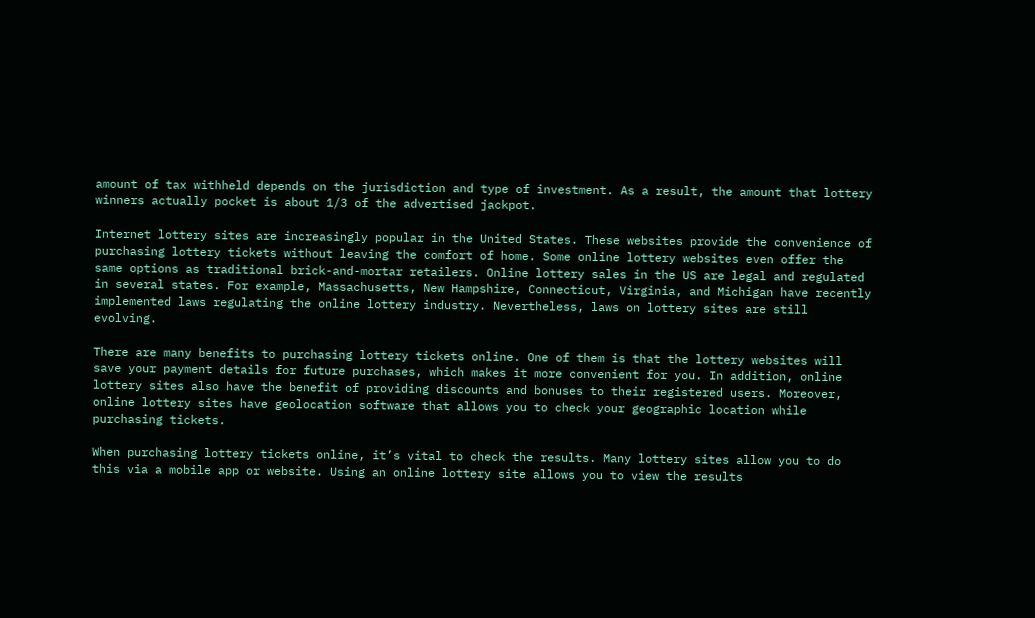amount of tax withheld depends on the jurisdiction and type of investment. As a result, the amount that lottery winners actually pocket is about 1/3 of the advertised jackpot.

Internet lottery sites are increasingly popular in the United States. These websites provide the convenience of purchasing lottery tickets without leaving the comfort of home. Some online lottery websites even offer the same options as traditional brick-and-mortar retailers. Online lottery sales in the US are legal and regulated in several states. For example, Massachusetts, New Hampshire, Connecticut, Virginia, and Michigan have recently implemented laws regulating the online lottery industry. Nevertheless, laws on lottery sites are still evolving.

There are many benefits to purchasing lottery tickets online. One of them is that the lottery websites will save your payment details for future purchases, which makes it more convenient for you. In addition, online lottery sites also have the benefit of providing discounts and bonuses to their registered users. Moreover, online lottery sites have geolocation software that allows you to check your geographic location while purchasing tickets.

When purchasing lottery tickets online, it’s vital to check the results. Many lottery sites allow you to do this via a mobile app or website. Using an online lottery site allows you to view the results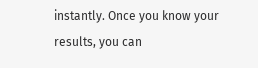instantly. Once you know your results, you can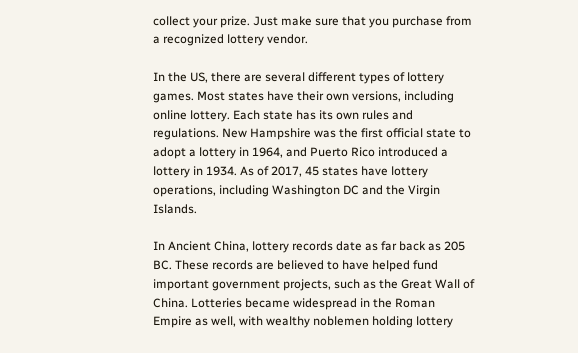collect your prize. Just make sure that you purchase from a recognized lottery vendor.

In the US, there are several different types of lottery games. Most states have their own versions, including online lottery. Each state has its own rules and regulations. New Hampshire was the first official state to adopt a lottery in 1964, and Puerto Rico introduced a lottery in 1934. As of 2017, 45 states have lottery operations, including Washington DC and the Virgin Islands.

In Ancient China, lottery records date as far back as 205 BC. These records are believed to have helped fund important government projects, such as the Great Wall of China. Lotteries became widespread in the Roman Empire as well, with wealthy noblemen holding lottery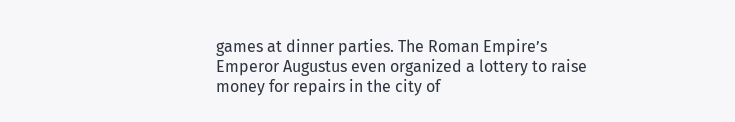games at dinner parties. The Roman Empire’s Emperor Augustus even organized a lottery to raise money for repairs in the city of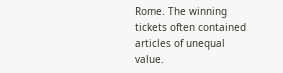Rome. The winning tickets often contained articles of unequal value.